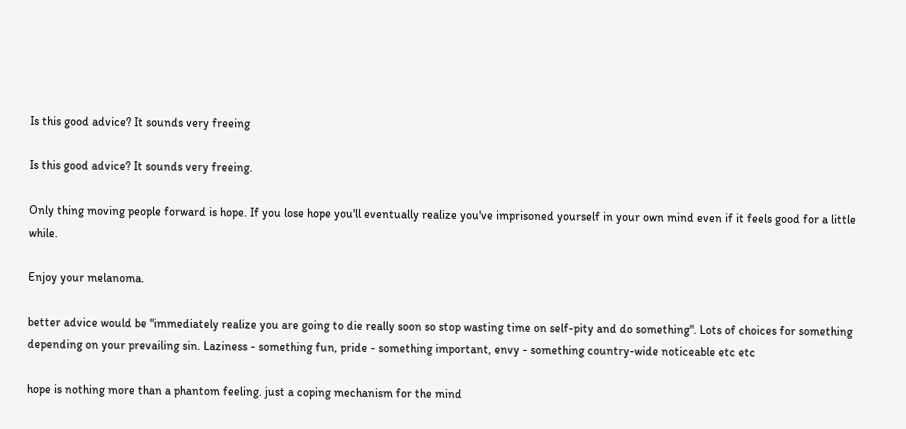Is this good advice? It sounds very freeing

Is this good advice? It sounds very freeing.

Only thing moving people forward is hope. If you lose hope you'll eventually realize you've imprisoned yourself in your own mind even if it feels good for a little while.

Enjoy your melanoma.

better advice would be "immediately realize you are going to die really soon so stop wasting time on self-pity and do something". Lots of choices for something depending on your prevailing sin. Laziness - something fun, pride - something important, envy - something country-wide noticeable etc etc

hope is nothing more than a phantom feeling. just a coping mechanism for the mind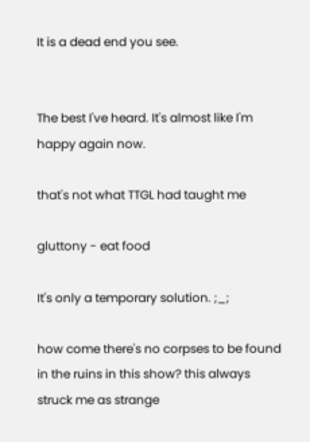It is a dead end you see.


The best I've heard. It's almost like I'm happy again now.

that's not what TTGL had taught me

gluttony - eat food

It's only a temporary solution. ;_;

how come there's no corpses to be found in the ruins in this show? this always struck me as strange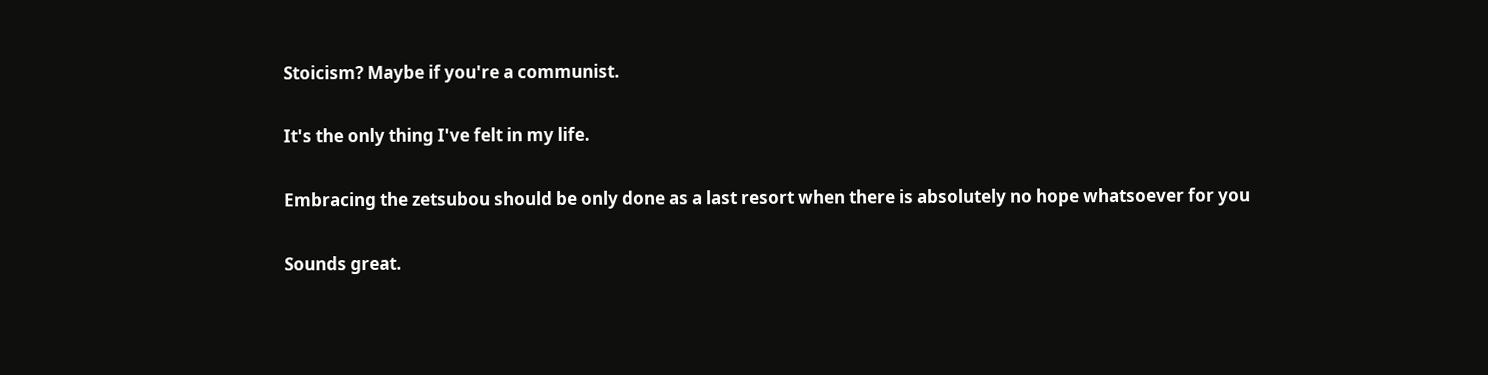Stoicism? Maybe if you're a communist.

It's the only thing I've felt in my life.

Embracing the zetsubou should be only done as a last resort when there is absolutely no hope whatsoever for you

Sounds great.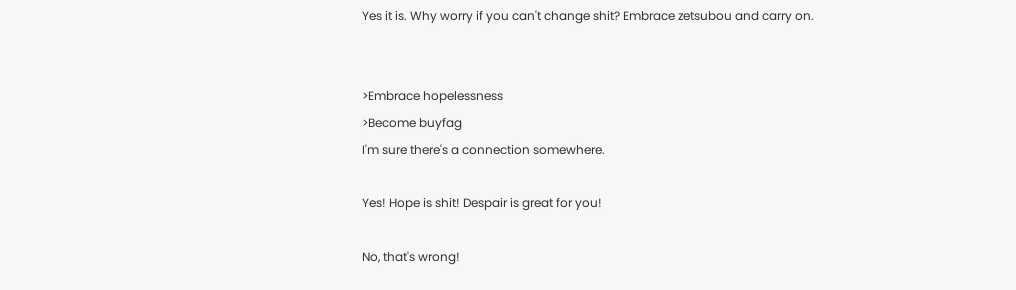Yes it is. Why worry if you can't change shit? Embrace zetsubou and carry on.


>Embrace hopelessness
>Become buyfag
I'm sure there's a connection somewhere.

Yes! Hope is shit! Despair is great for you!

No, that's wrong!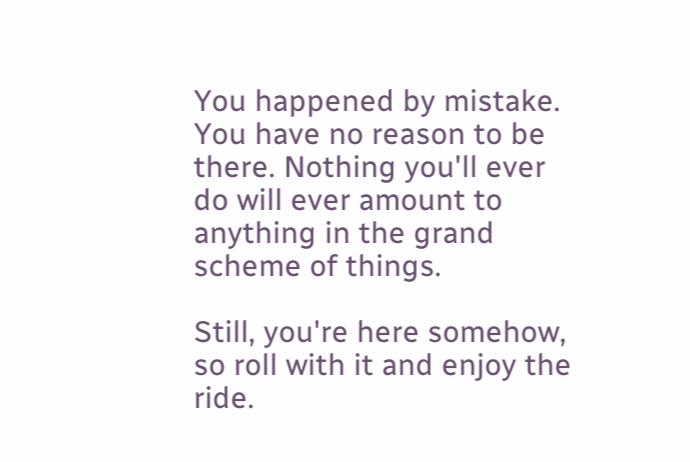You happened by mistake. You have no reason to be there. Nothing you'll ever do will ever amount to anything in the grand scheme of things.

Still, you're here somehow, so roll with it and enjoy the ride.